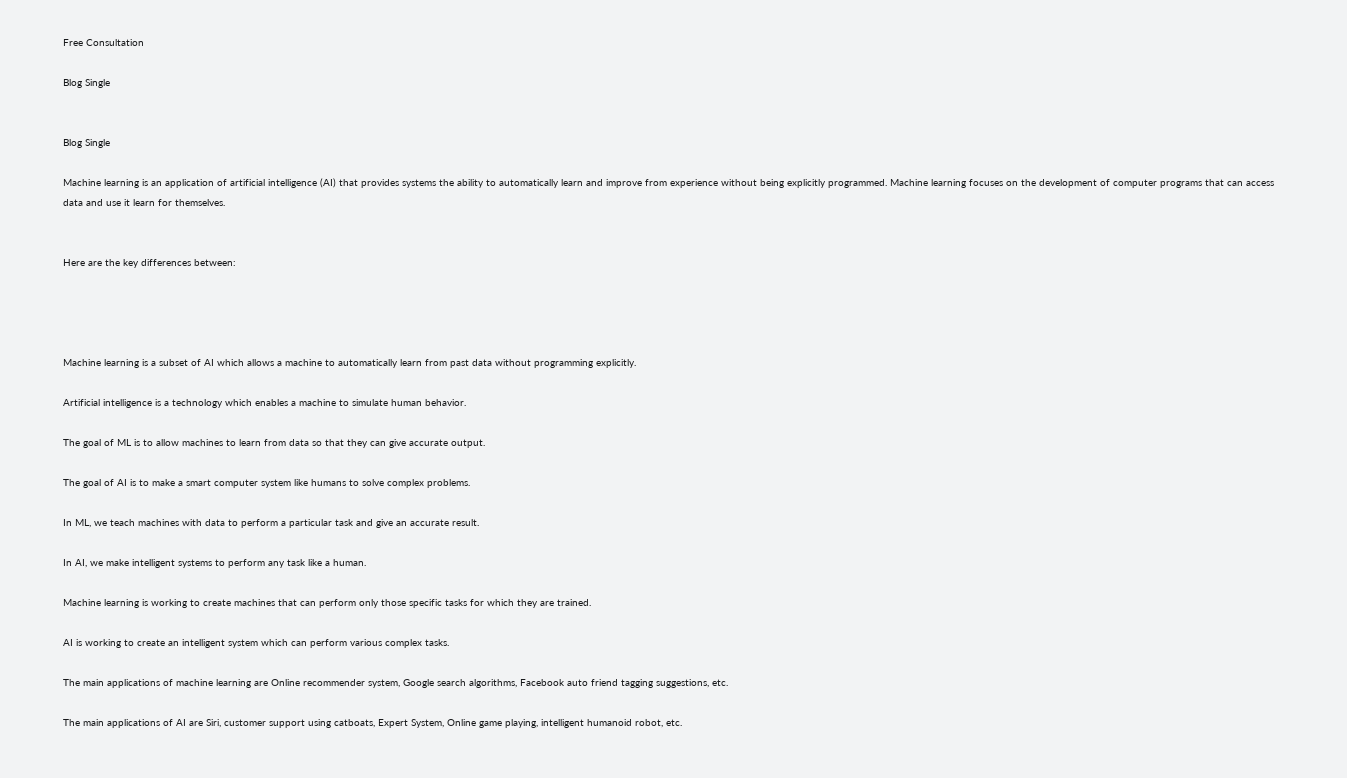Free Consultation

Blog Single


Blog Single

Machine learning is an application of artificial intelligence (AI) that provides systems the ability to automatically learn and improve from experience without being explicitly programmed. Machine learning focuses on the development of computer programs that can access data and use it learn for themselves.


Here are the key differences between:




Machine learning is a subset of AI which allows a machine to automatically learn from past data without programming explicitly.

Artificial intelligence is a technology which enables a machine to simulate human behavior.

The goal of ML is to allow machines to learn from data so that they can give accurate output.

The goal of AI is to make a smart computer system like humans to solve complex problems.

In ML, we teach machines with data to perform a particular task and give an accurate result.

In AI, we make intelligent systems to perform any task like a human.

Machine learning is working to create machines that can perform only those specific tasks for which they are trained.

AI is working to create an intelligent system which can perform various complex tasks.

The main applications of machine learning are Online recommender system, Google search algorithms, Facebook auto friend tagging suggestions, etc.

The main applications of AI are Siri, customer support using catboats, Expert System, Online game playing, intelligent humanoid robot, etc.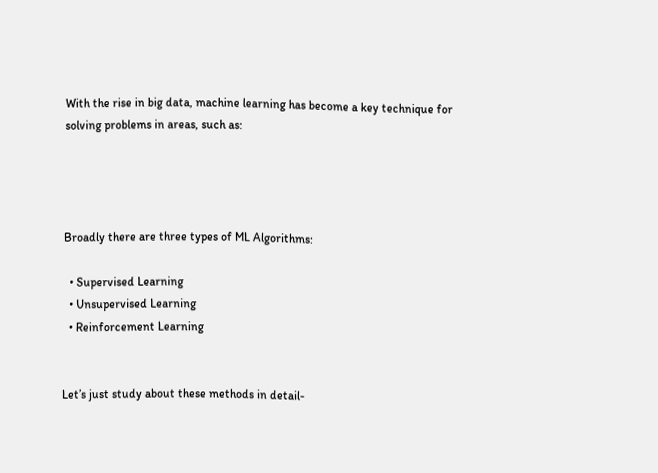With the rise in big data, machine learning has become a key technique for solving problems in areas, such as:




Broadly there are three types of ML Algorithms:

  • Supervised Learning
  • Unsupervised Learning
  • Reinforcement Learning


Let’s just study about these methods in detail-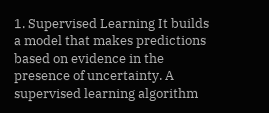1. Supervised Learning It builds a model that makes predictions based on evidence in the presence of uncertainty. A supervised learning algorithm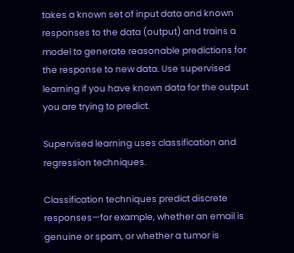takes a known set of input data and known responses to the data (output) and trains a model to generate reasonable predictions for the response to new data. Use supervised learning if you have known data for the output you are trying to predict.

Supervised learning uses classification and regression techniques.

Classification techniques predict discrete responses—for example, whether an email is genuine or spam, or whether a tumor is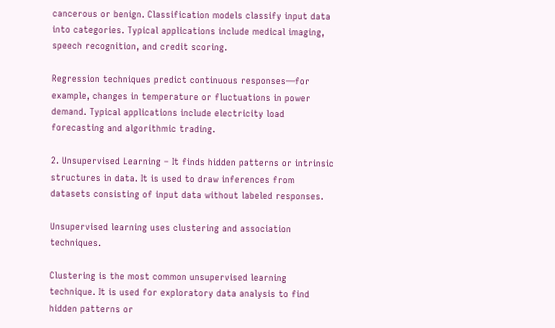cancerous or benign. Classification models classify input data into categories. Typical applications include medical imaging, speech recognition, and credit scoring.

Regression techniques predict continuous responses—for example, changes in temperature or fluctuations in power demand. Typical applications include electricity load forecasting and algorithmic trading.

2. Unsupervised Learning – It finds hidden patterns or intrinsic structures in data. It is used to draw inferences from datasets consisting of input data without labeled responses.

Unsupervised learning uses clustering and association techniques.

Clustering is the most common unsupervised learning technique. It is used for exploratory data analysis to find hidden patterns or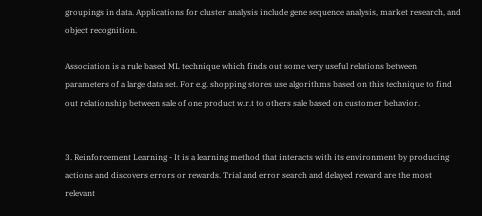groupings in data. Applications for cluster analysis include gene sequence analysis, market research, and object recognition.

Association is a rule based ML technique which finds out some very useful relations between parameters of a large data set. For e.g. shopping stores use algorithms based on this technique to find out relationship between sale of one product w.r.t to others sale based on customer behavior.


3. Reinforcement Learning - It is a learning method that interacts with its environment by producing actions and discovers errors or rewards. Trial and error search and delayed reward are the most relevant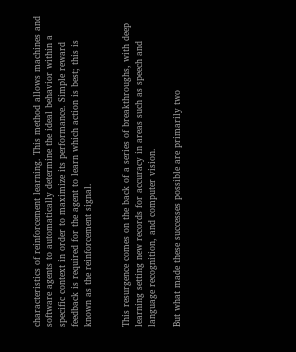characteristics of reinforcement learning. This method allows machines and software agents to automatically determine the ideal behavior within a specific context in order to maximize its performance. Simple reward feedback is required for the agent to learn which action is best; this is known as the reinforcement signal.


This resurgence comes on the back of a series of breakthroughs, with deep learning setting new records for accuracy in areas such as speech and language recognition, and computer vision.

But what made these successes possible are primarily two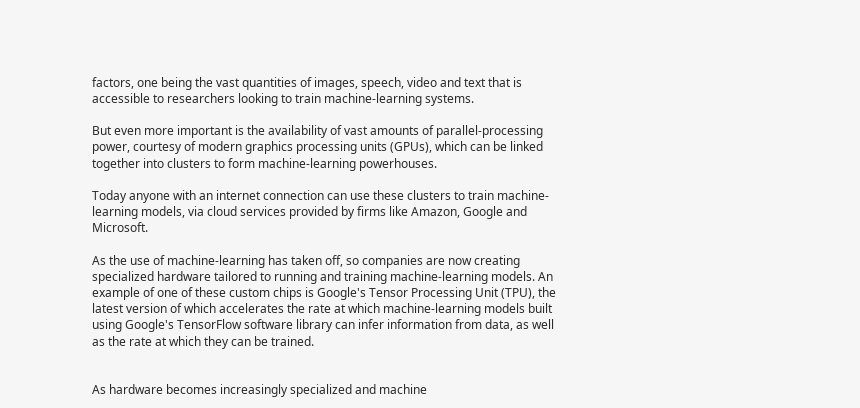factors, one being the vast quantities of images, speech, video and text that is accessible to researchers looking to train machine-learning systems.

But even more important is the availability of vast amounts of parallel-processing power, courtesy of modern graphics processing units (GPUs), which can be linked together into clusters to form machine-learning powerhouses.

Today anyone with an internet connection can use these clusters to train machine-learning models, via cloud services provided by firms like Amazon, Google and Microsoft.

As the use of machine-learning has taken off, so companies are now creating specialized hardware tailored to running and training machine-learning models. An example of one of these custom chips is Google's Tensor Processing Unit (TPU), the latest version of which accelerates the rate at which machine-learning models built using Google's TensorFlow software library can infer information from data, as well as the rate at which they can be trained.


As hardware becomes increasingly specialized and machine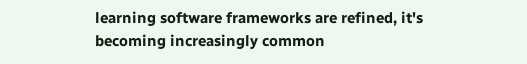learning software frameworks are refined, it's becoming increasingly common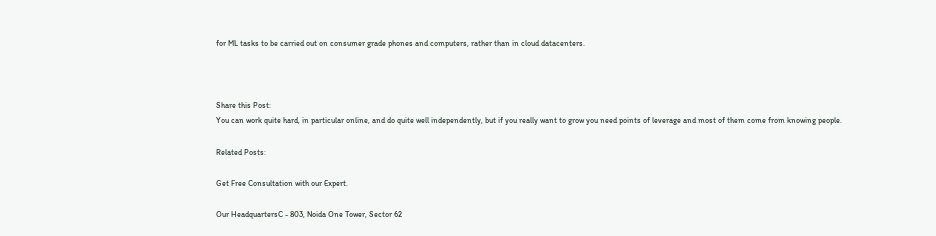for ML tasks to be carried out on consumer grade phones and computers, rather than in cloud datacenters.



Share this Post:
You can work quite hard, in particular online, and do quite well independently, but if you really want to grow you need points of leverage and most of them come from knowing people.

Related Posts:

Get Free Consultation with our Expert.

Our HeadquartersC - 803, Noida One Tower, Sector 62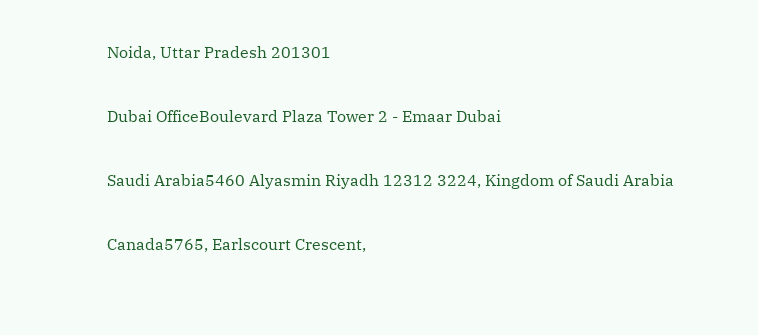Noida, Uttar Pradesh 201301

Dubai OfficeBoulevard Plaza Tower 2 - Emaar Dubai

Saudi Arabia5460 Alyasmin Riyadh 12312 3224, Kingdom of Saudi Arabia

Canada5765, Earlscourt Crescent,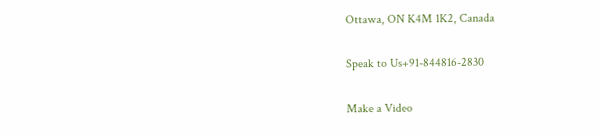Ottawa, ON K4M 1K2, Canada

Speak to Us+91-844816-2830

Make a Video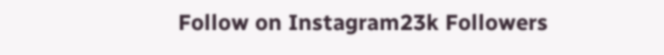Follow on Instagram23k Followers